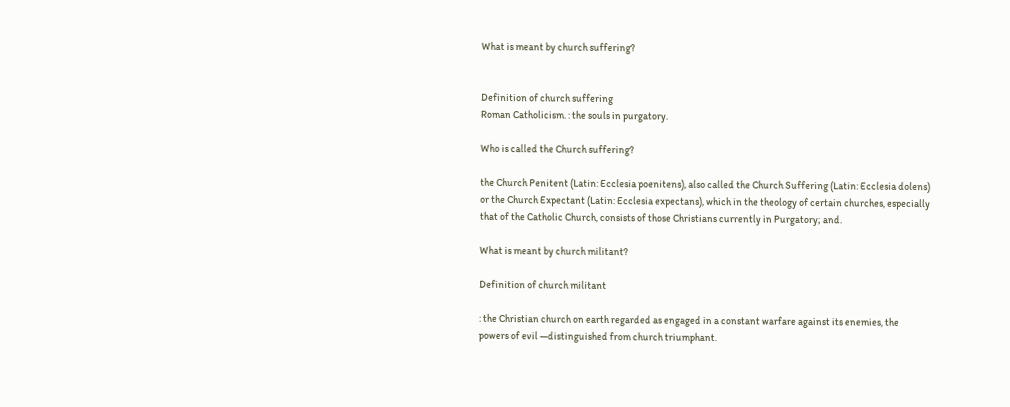What is meant by church suffering?


Definition of church suffering
Roman Catholicism. : the souls in purgatory.

Who is called the Church suffering?

the Church Penitent (Latin: Ecclesia poenitens), also called the Church Suffering (Latin: Ecclesia dolens) or the Church Expectant (Latin: Ecclesia expectans), which in the theology of certain churches, especially that of the Catholic Church, consists of those Christians currently in Purgatory; and.

What is meant by church militant?

Definition of church militant

: the Christian church on earth regarded as engaged in a constant warfare against its enemies, the powers of evil —distinguished from church triumphant.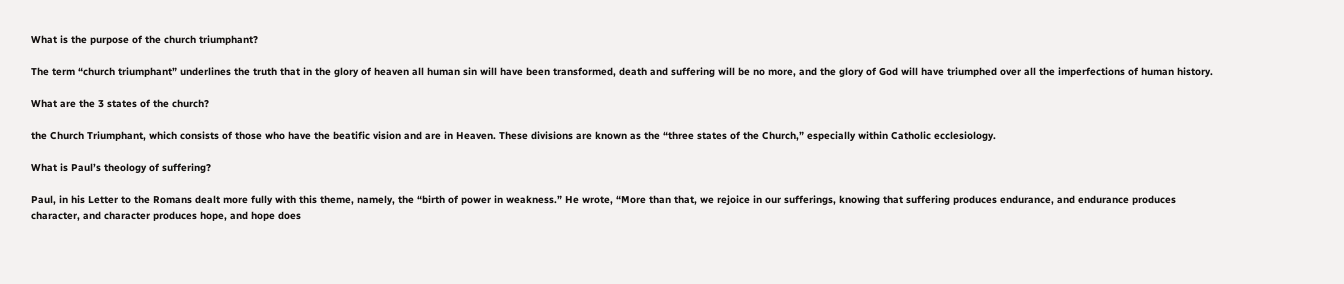What is the purpose of the church triumphant?

The term “church triumphant” underlines the truth that in the glory of heaven all human sin will have been transformed, death and suffering will be no more, and the glory of God will have triumphed over all the imperfections of human history.

What are the 3 states of the church?

the Church Triumphant, which consists of those who have the beatific vision and are in Heaven. These divisions are known as the “three states of the Church,” especially within Catholic ecclesiology.

What is Paul’s theology of suffering?

Paul, in his Letter to the Romans dealt more fully with this theme, namely, the “birth of power in weakness.” He wrote, “More than that, we rejoice in our sufferings, knowing that suffering produces endurance, and endurance produces character, and character produces hope, and hope does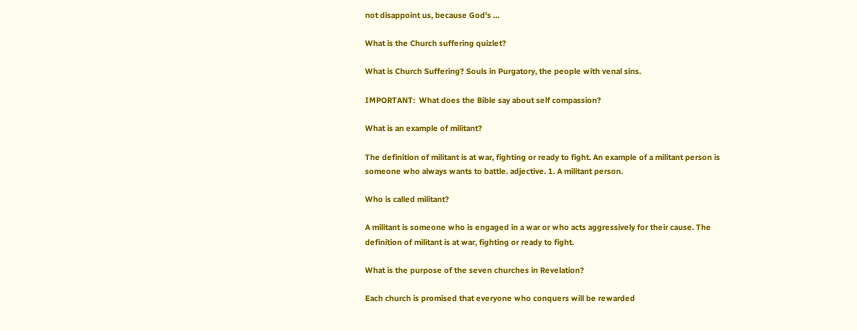not disappoint us, because God’s …

What is the Church suffering quizlet?

What is Church Suffering? Souls in Purgatory, the people with venal sins.

IMPORTANT:  What does the Bible say about self compassion?

What is an example of militant?

The definition of militant is at war, fighting or ready to fight. An example of a militant person is someone who always wants to battle. adjective. 1. A militant person.

Who is called militant?

A militant is someone who is engaged in a war or who acts aggressively for their cause. The definition of militant is at war, fighting or ready to fight.

What is the purpose of the seven churches in Revelation?

Each church is promised that everyone who conquers will be rewarded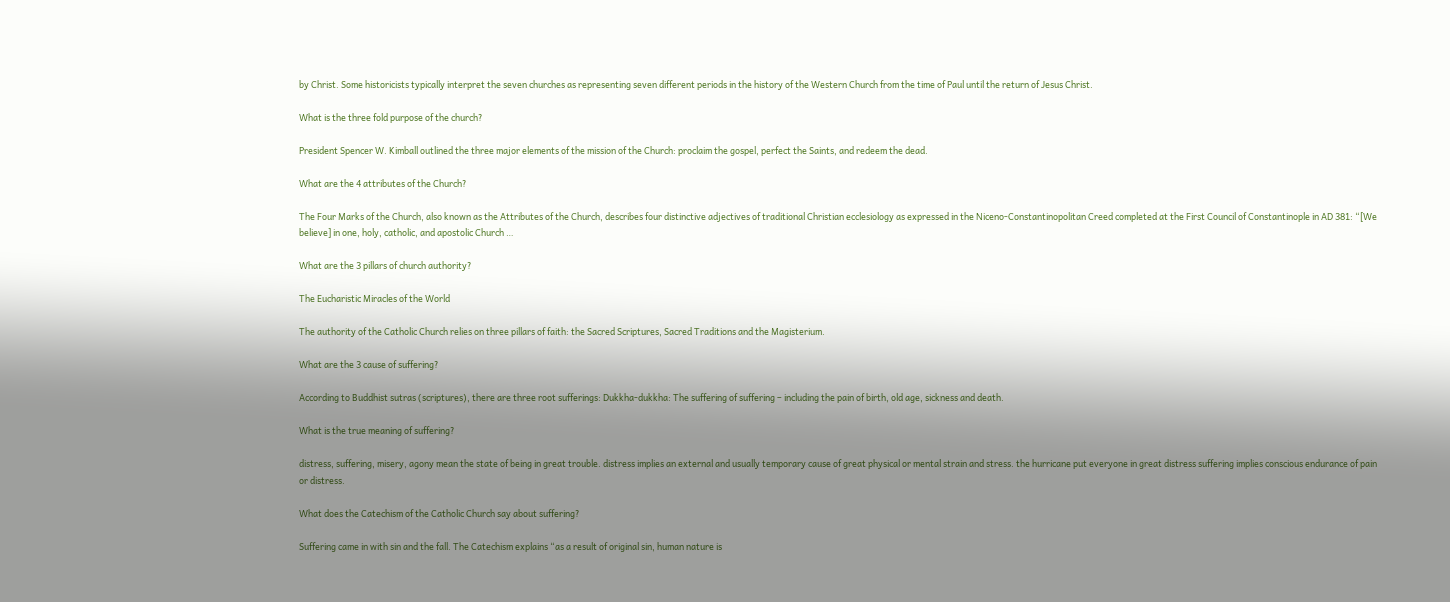by Christ. Some historicists typically interpret the seven churches as representing seven different periods in the history of the Western Church from the time of Paul until the return of Jesus Christ.

What is the three fold purpose of the church?

President Spencer W. Kimball outlined the three major elements of the mission of the Church: proclaim the gospel, perfect the Saints, and redeem the dead.

What are the 4 attributes of the Church?

The Four Marks of the Church, also known as the Attributes of the Church, describes four distinctive adjectives of traditional Christian ecclesiology as expressed in the Niceno-Constantinopolitan Creed completed at the First Council of Constantinople in AD 381: “[We believe] in one, holy, catholic, and apostolic Church …

What are the 3 pillars of church authority?

The Eucharistic Miracles of the World

The authority of the Catholic Church relies on three pillars of faith: the Sacred Scriptures, Sacred Traditions and the Magisterium.

What are the 3 cause of suffering?

According to Buddhist sutras (scriptures), there are three root sufferings: Dukkha-dukkha: The suffering of suffering – including the pain of birth, old age, sickness and death.

What is the true meaning of suffering?

distress, suffering, misery, agony mean the state of being in great trouble. distress implies an external and usually temporary cause of great physical or mental strain and stress. the hurricane put everyone in great distress suffering implies conscious endurance of pain or distress.

What does the Catechism of the Catholic Church say about suffering?

Suffering came in with sin and the fall. The Catechism explains “as a result of original sin, human nature is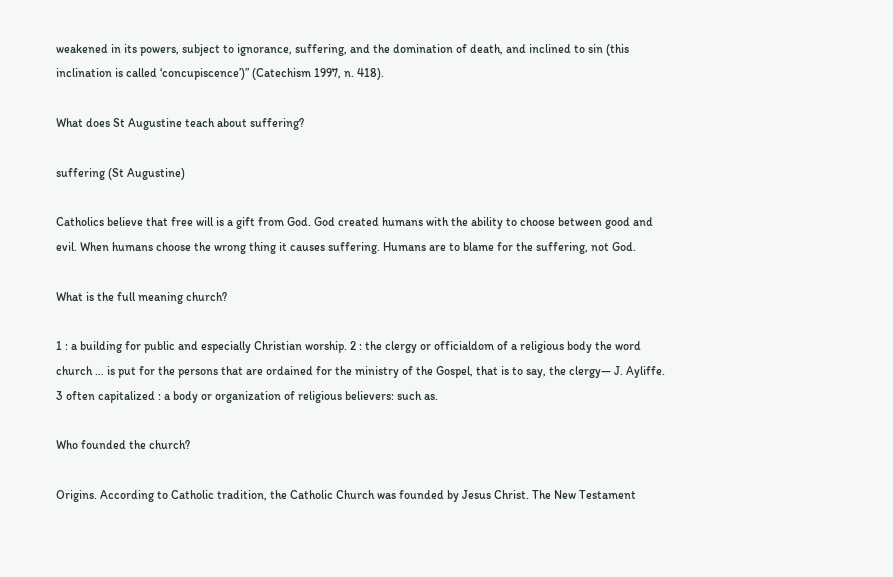weakened in its powers, subject to ignorance, suffering, and the domination of death, and inclined to sin (this inclination is called ‘concupiscence’)” (Catechism 1997, n. 418).

What does St Augustine teach about suffering?

suffering (St Augustine)

Catholics believe that free will is a gift from God. God created humans with the ability to choose between good and evil. When humans choose the wrong thing it causes suffering. Humans are to blame for the suffering, not God.

What is the full meaning church?

1 : a building for public and especially Christian worship. 2 : the clergy or officialdom of a religious body the word church … is put for the persons that are ordained for the ministry of the Gospel, that is to say, the clergy— J. Ayliffe. 3 often capitalized : a body or organization of religious believers: such as.

Who founded the church?

Origins. According to Catholic tradition, the Catholic Church was founded by Jesus Christ. The New Testament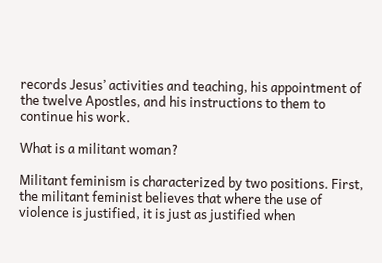records Jesus’ activities and teaching, his appointment of the twelve Apostles, and his instructions to them to continue his work.

What is a militant woman?

Militant feminism is characterized by two positions. First, the militant feminist believes that where the use of violence is justified, it is just as justified when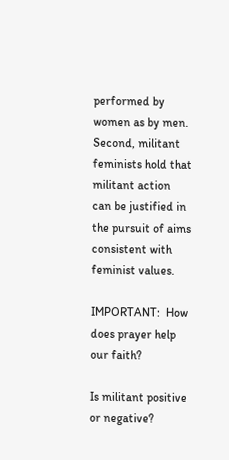performed by women as by men. Second, militant feminists hold that militant action can be justified in the pursuit of aims consistent with feminist values.

IMPORTANT:  How does prayer help our faith?

Is militant positive or negative?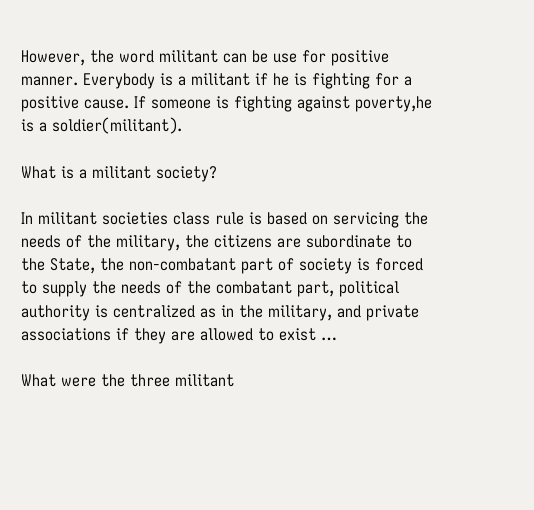However, the word militant can be use for positive manner. Everybody is a militant if he is fighting for a positive cause. If someone is fighting against poverty,he is a soldier(militant).

What is a militant society?

In militant societies class rule is based on servicing the needs of the military, the citizens are subordinate to the State, the non-combatant part of society is forced to supply the needs of the combatant part, political authority is centralized as in the military, and private associations if they are allowed to exist …

What were the three militant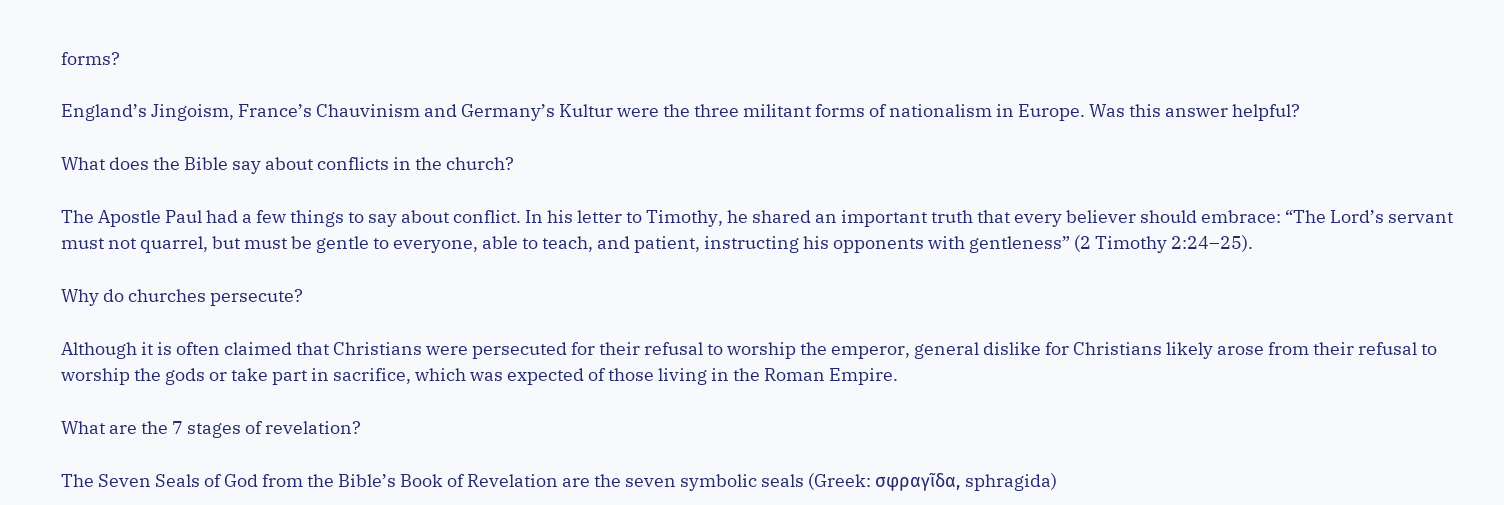forms?

England’s Jingoism, France’s Chauvinism and Germany’s Kultur were the three militant forms of nationalism in Europe. Was this answer helpful?

What does the Bible say about conflicts in the church?

The Apostle Paul had a few things to say about conflict. In his letter to Timothy, he shared an important truth that every believer should embrace: “The Lord’s servant must not quarrel, but must be gentle to everyone, able to teach, and patient, instructing his opponents with gentleness” (2 Timothy 2:24–25).

Why do churches persecute?

Although it is often claimed that Christians were persecuted for their refusal to worship the emperor, general dislike for Christians likely arose from their refusal to worship the gods or take part in sacrifice, which was expected of those living in the Roman Empire.

What are the 7 stages of revelation?

The Seven Seals of God from the Bible’s Book of Revelation are the seven symbolic seals (Greek: σφραγῖδα, sphragida)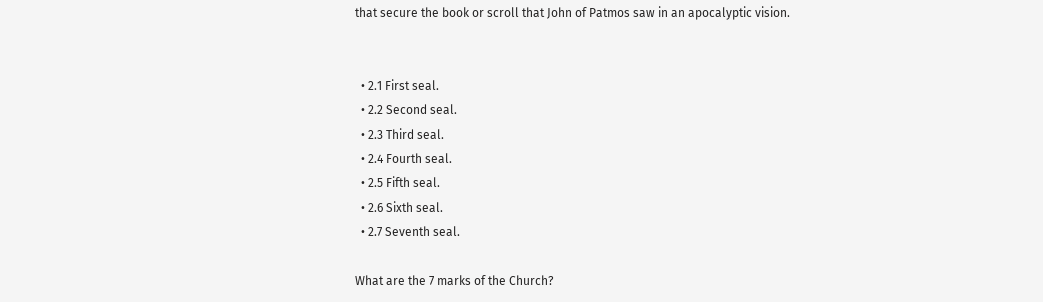that secure the book or scroll that John of Patmos saw in an apocalyptic vision.


  • 2.1 First seal.
  • 2.2 Second seal.
  • 2.3 Third seal.
  • 2.4 Fourth seal.
  • 2.5 Fifth seal.
  • 2.6 Sixth seal.
  • 2.7 Seventh seal.

What are the 7 marks of the Church?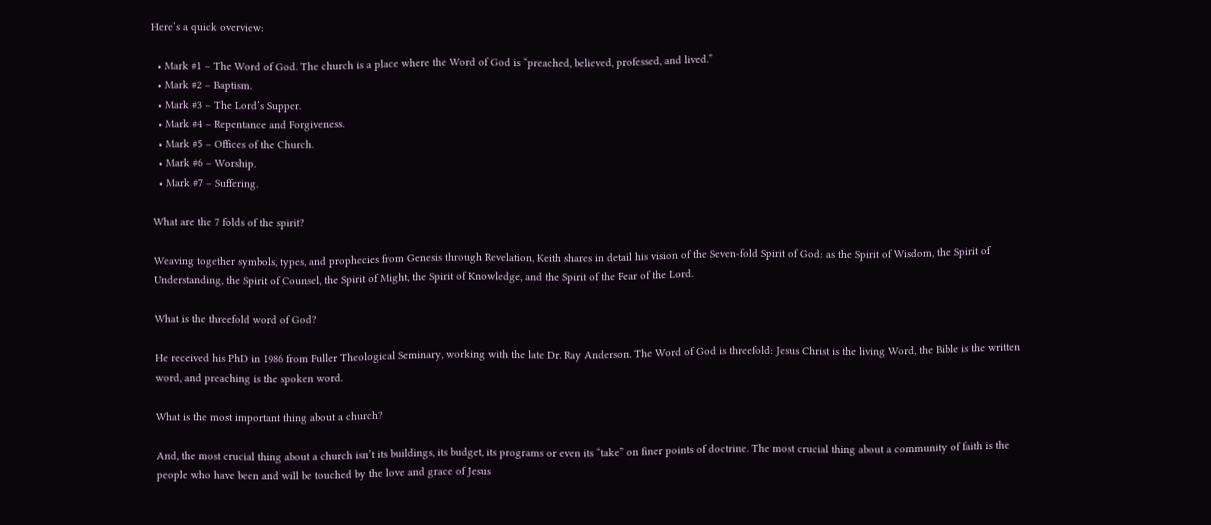Here’s a quick overview:

  • Mark #1 – The Word of God. The church is a place where the Word of God is “preached, believed, professed, and lived.”
  • Mark #2 – Baptism.
  • Mark #3 – The Lord’s Supper.
  • Mark #4 – Repentance and Forgiveness.
  • Mark #5 – Offices of the Church.
  • Mark #6 – Worship.
  • Mark #7 – Suffering.

What are the 7 folds of the spirit?

Weaving together symbols, types, and prophecies from Genesis through Revelation, Keith shares in detail his vision of the Seven-fold Spirit of God: as the Spirit of Wisdom, the Spirit of Understanding, the Spirit of Counsel, the Spirit of Might, the Spirit of Knowledge, and the Spirit of the Fear of the Lord.

What is the threefold word of God?

He received his PhD in 1986 from Fuller Theological Seminary, working with the late Dr. Ray Anderson. The Word of God is threefold: Jesus Christ is the living Word, the Bible is the written word, and preaching is the spoken word.

What is the most important thing about a church?

And, the most crucial thing about a church isn’t its buildings, its budget, its programs or even its “take” on finer points of doctrine. The most crucial thing about a community of faith is the people who have been and will be touched by the love and grace of Jesus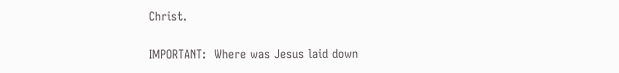Christ.

IMPORTANT:  Where was Jesus laid down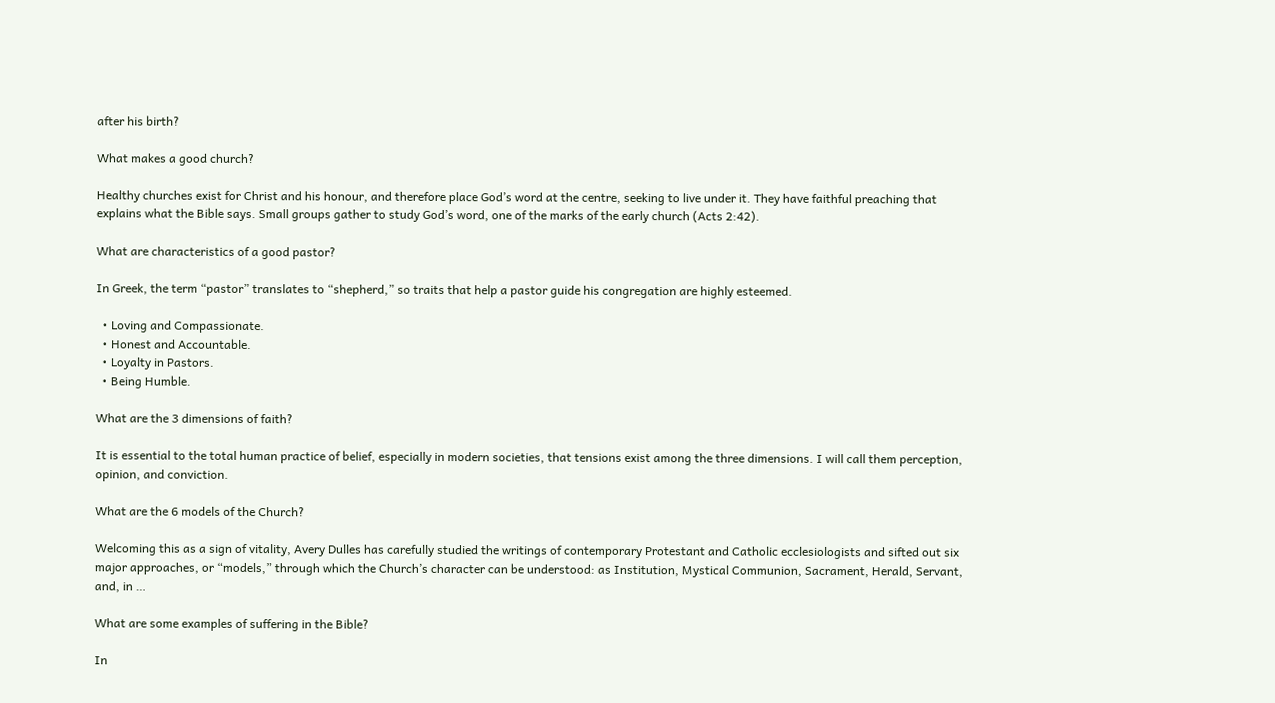after his birth?

What makes a good church?

Healthy churches exist for Christ and his honour, and therefore place God’s word at the centre, seeking to live under it. They have faithful preaching that explains what the Bible says. Small groups gather to study God’s word, one of the marks of the early church (Acts 2:42).

What are characteristics of a good pastor?

In Greek, the term “pastor” translates to “shepherd,” so traits that help a pastor guide his congregation are highly esteemed.

  • Loving and Compassionate.
  • Honest and Accountable.
  • Loyalty in Pastors.
  • Being Humble.

What are the 3 dimensions of faith?

It is essential to the total human practice of belief, especially in modern societies, that tensions exist among the three dimensions. I will call them perception, opinion, and conviction.

What are the 6 models of the Church?

Welcoming this as a sign of vitality, Avery Dulles has carefully studied the writings of contemporary Protestant and Catholic ecclesiologists and sifted out six major approaches, or “models,” through which the Church’s character can be understood: as Institution, Mystical Communion, Sacrament, Herald, Servant, and, in …

What are some examples of suffering in the Bible?

In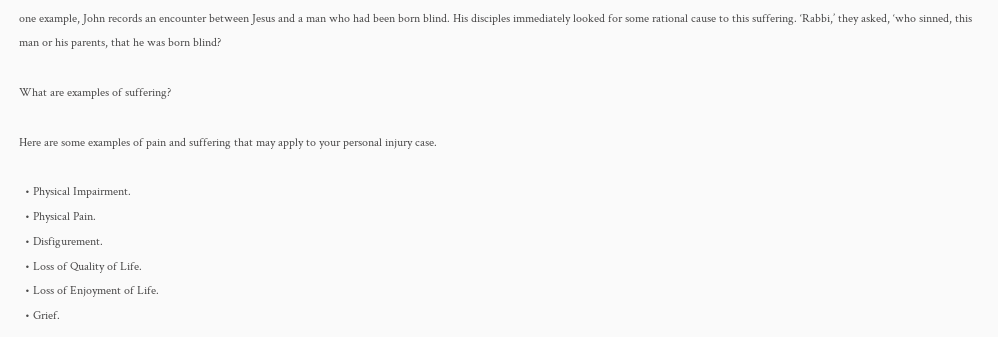one example, John records an encounter between Jesus and a man who had been born blind. His disciples immediately looked for some rational cause to this suffering. ‘Rabbi,’ they asked, ‘who sinned, this man or his parents, that he was born blind?

What are examples of suffering?

Here are some examples of pain and suffering that may apply to your personal injury case.

  • Physical Impairment.
  • Physical Pain.
  • Disfigurement.
  • Loss of Quality of Life.
  • Loss of Enjoyment of Life.
  • Grief.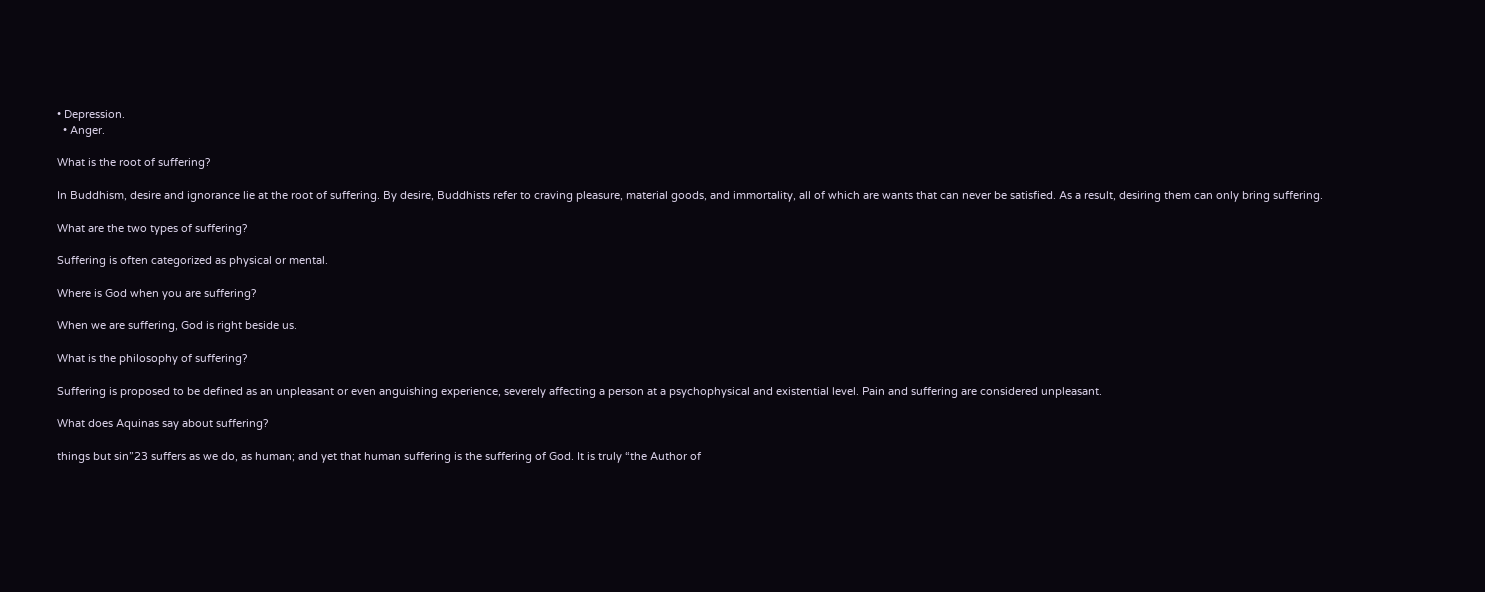• Depression.
  • Anger.

What is the root of suffering?

In Buddhism, desire and ignorance lie at the root of suffering. By desire, Buddhists refer to craving pleasure, material goods, and immortality, all of which are wants that can never be satisfied. As a result, desiring them can only bring suffering.

What are the two types of suffering?

Suffering is often categorized as physical or mental.

Where is God when you are suffering?

When we are suffering, God is right beside us.

What is the philosophy of suffering?

Suffering is proposed to be defined as an unpleasant or even anguishing experience, severely affecting a person at a psychophysical and existential level. Pain and suffering are considered unpleasant.

What does Aquinas say about suffering?

things but sin”23 suffers as we do, as human; and yet that human suffering is the suffering of God. It is truly “the Author of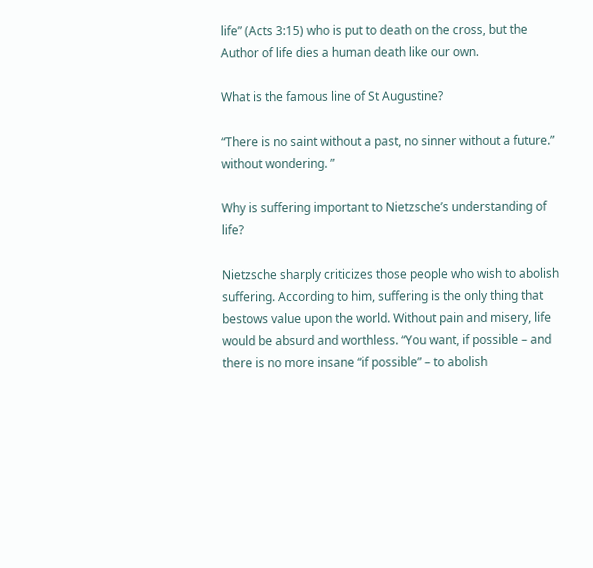life” (Acts 3:15) who is put to death on the cross, but the Author of life dies a human death like our own.

What is the famous line of St Augustine?

“There is no saint without a past, no sinner without a future.” without wondering. ”

Why is suffering important to Nietzsche’s understanding of life?

Nietzsche sharply criticizes those people who wish to abolish suffering. According to him, suffering is the only thing that bestows value upon the world. Without pain and misery, life would be absurd and worthless. “You want, if possible – and there is no more insane “if possible” – to abolish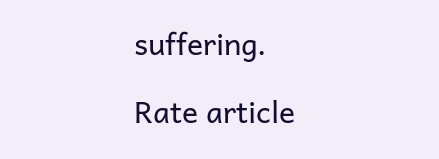suffering.

Rate article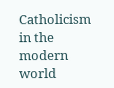Catholicism in the modern world